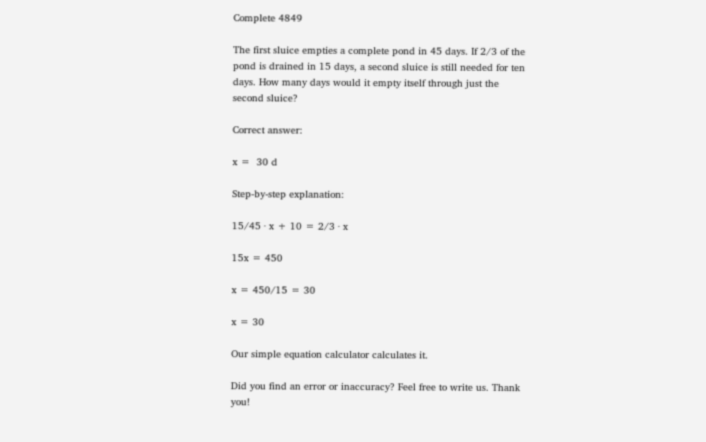Complete 4849

The first sluice empties a complete pond in 45 days. If 2/3 of the pond is drained in 15 days, a second sluice is still needed for ten days. How many days would it empty itself through just the second sluice?

Correct answer:

x =  30 d

Step-by-step explanation:

15/45 · x + 10 = 2/3 · x

15x = 450

x = 450/15 = 30

x = 30

Our simple equation calculator calculates it.

Did you find an error or inaccuracy? Feel free to write us. Thank you!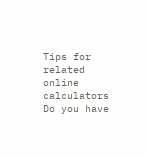Tips for related online calculators
Do you have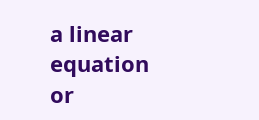a linear equation or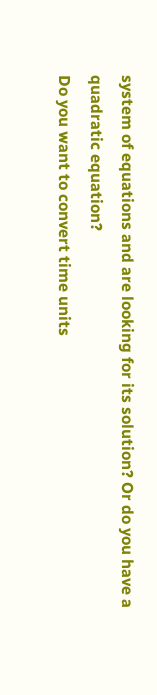system of equations and are looking for its solution? Or do you have a quadratic equation?
Do you want to convert time units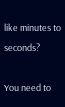like minutes to seconds?

You need to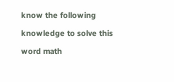know the following knowledge to solve this word math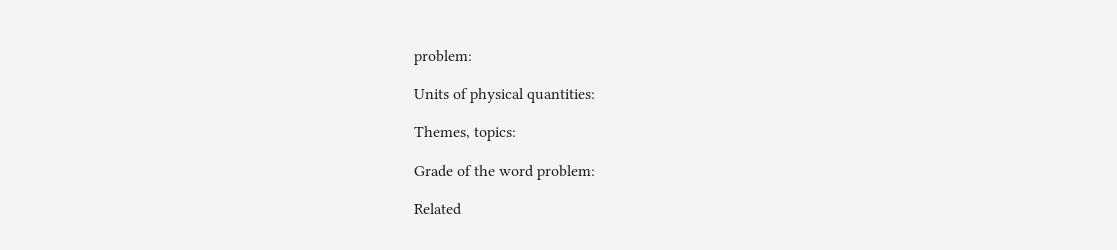problem:

Units of physical quantities:

Themes, topics:

Grade of the word problem:

Related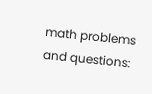math problems and questions: